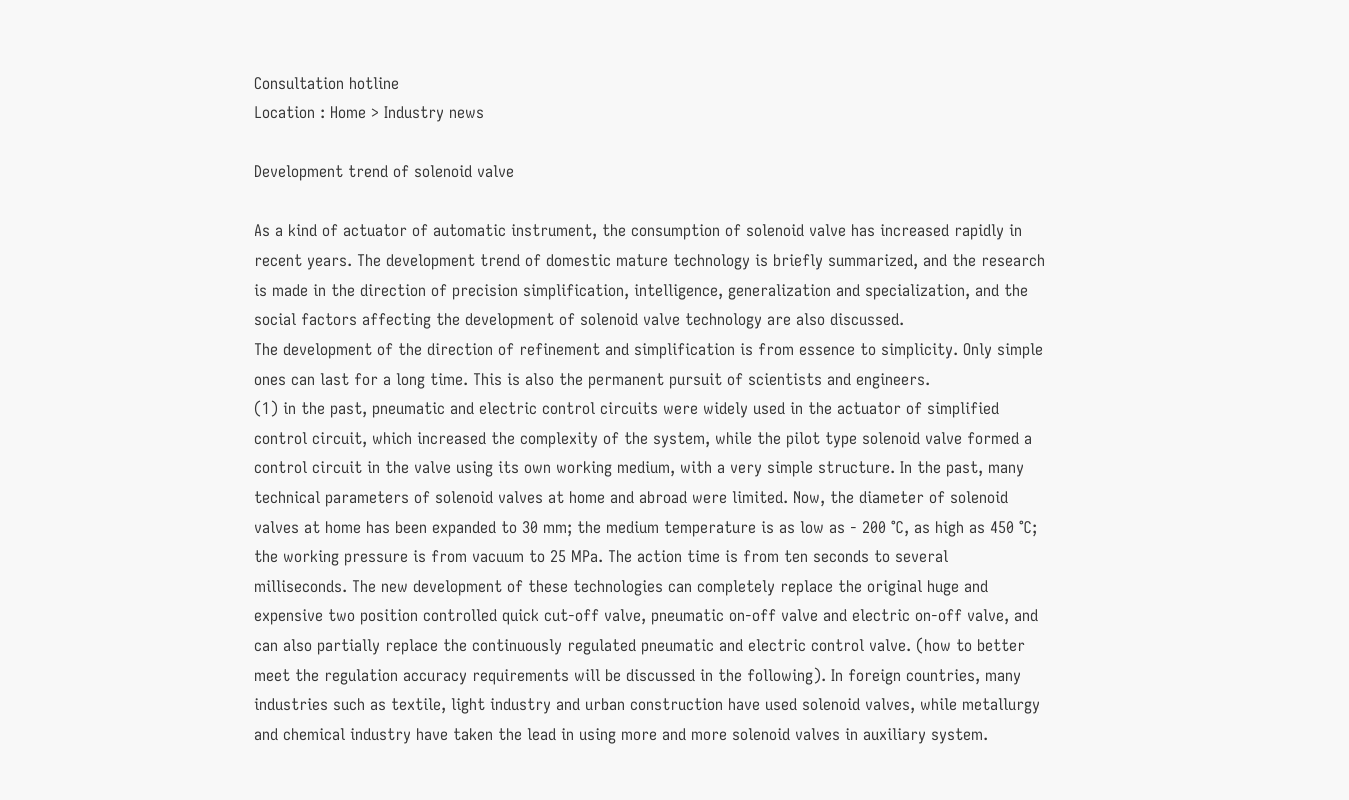Consultation hotline
Location : Home > Industry news

Development trend of solenoid valve

As a kind of actuator of automatic instrument, the consumption of solenoid valve has increased rapidly in recent years. The development trend of domestic mature technology is briefly summarized, and the research is made in the direction of precision simplification, intelligence, generalization and specialization, and the social factors affecting the development of solenoid valve technology are also discussed.
The development of the direction of refinement and simplification is from essence to simplicity. Only simple ones can last for a long time. This is also the permanent pursuit of scientists and engineers.
(1) in the past, pneumatic and electric control circuits were widely used in the actuator of simplified control circuit, which increased the complexity of the system, while the pilot type solenoid valve formed a control circuit in the valve using its own working medium, with a very simple structure. In the past, many technical parameters of solenoid valves at home and abroad were limited. Now, the diameter of solenoid valves at home has been expanded to 30 mm; the medium temperature is as low as - 200 ℃, as high as 450 ℃; the working pressure is from vacuum to 25 MPa. The action time is from ten seconds to several milliseconds. The new development of these technologies can completely replace the original huge and expensive two position controlled quick cut-off valve, pneumatic on-off valve and electric on-off valve, and can also partially replace the continuously regulated pneumatic and electric control valve. (how to better meet the regulation accuracy requirements will be discussed in the following). In foreign countries, many industries such as textile, light industry and urban construction have used solenoid valves, while metallurgy and chemical industry have taken the lead in using more and more solenoid valves in auxiliary system.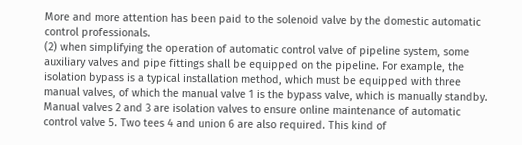More and more attention has been paid to the solenoid valve by the domestic automatic control professionals.
(2) when simplifying the operation of automatic control valve of pipeline system, some auxiliary valves and pipe fittings shall be equipped on the pipeline. For example, the isolation bypass is a typical installation method, which must be equipped with three manual valves, of which the manual valve 1 is the bypass valve, which is manually standby. Manual valves 2 and 3 are isolation valves to ensure online maintenance of automatic control valve 5. Two tees 4 and union 6 are also required. This kind of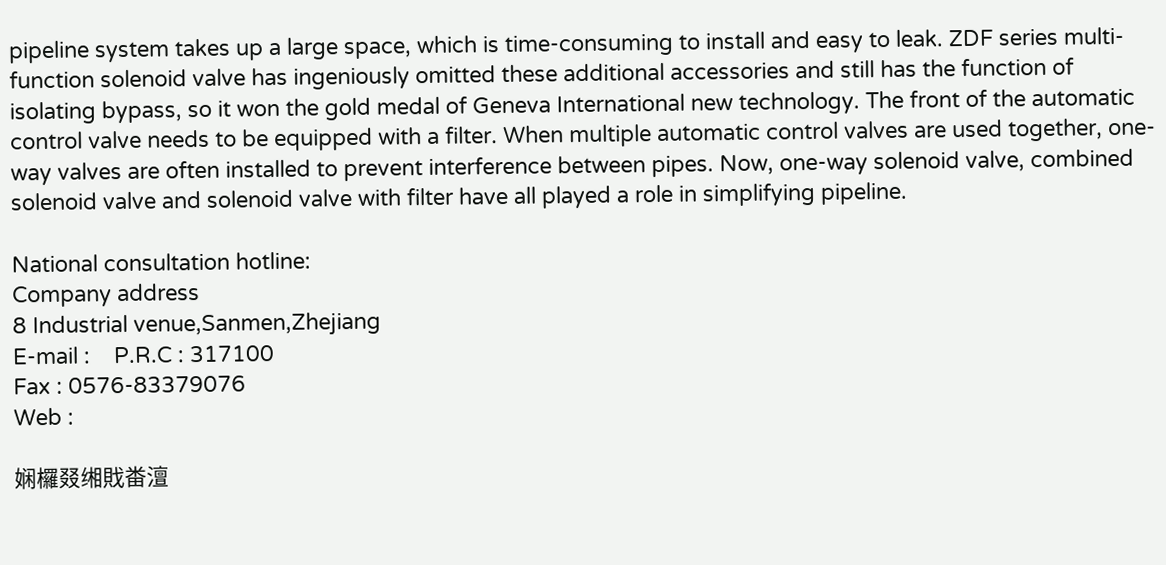pipeline system takes up a large space, which is time-consuming to install and easy to leak. ZDF series multi-function solenoid valve has ingeniously omitted these additional accessories and still has the function of isolating bypass, so it won the gold medal of Geneva International new technology. The front of the automatic control valve needs to be equipped with a filter. When multiple automatic control valves are used together, one-way valves are often installed to prevent interference between pipes. Now, one-way solenoid valve, combined solenoid valve and solenoid valve with filter have all played a role in simplifying pipeline.

National consultation hotline:
Company address
8 Industrial venue,Sanmen,Zhejiang
E-mail :    P.R.C : 317100
Fax : 0576-83379076
Web :

娴欏叕缃戝畨澶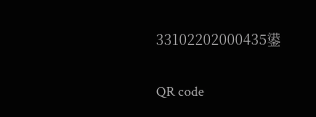33102202000435鍙

QR code